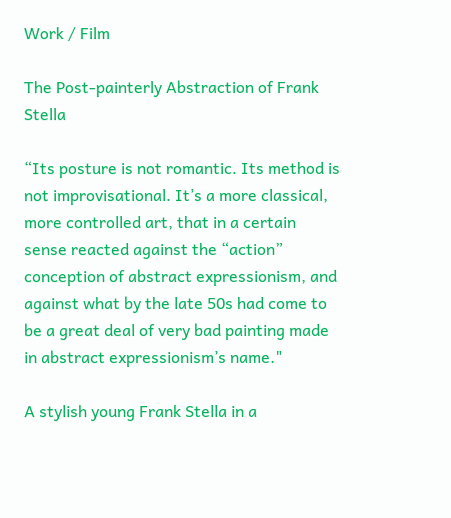Work / Film

The Post-painterly Abstraction of Frank Stella

“Its posture is not romantic. Its method is not improvisational. It’s a more classical, more controlled art, that in a certain sense reacted against the “action” conception of abstract expressionism, and against what by the late 50s had come to be a great deal of very bad painting made in abstract expressionism’s name."

A stylish young Frank Stella in a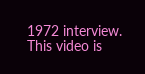1972 interview. This video is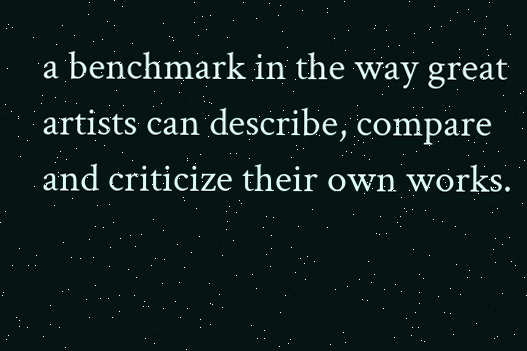a benchmark in the way great artists can describe, compare and criticize their own works.